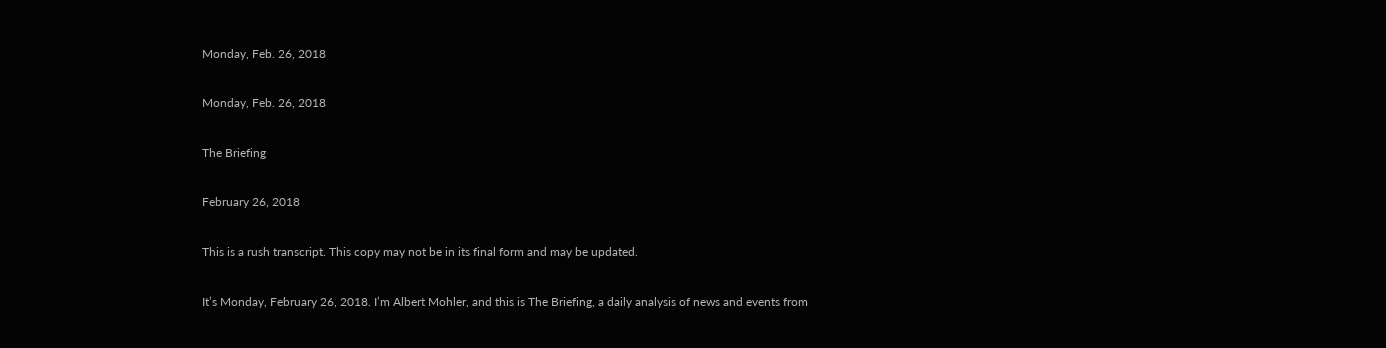Monday, Feb. 26, 2018

Monday, Feb. 26, 2018

The Briefing

February 26, 2018

This is a rush transcript. This copy may not be in its final form and may be updated.

It’s Monday, February 26, 2018. I’m Albert Mohler, and this is The Briefing, a daily analysis of news and events from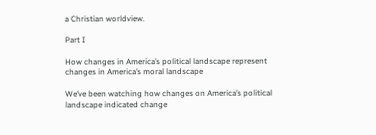a Christian worldview.

Part I

How changes in America’s political landscape represent changes in America’s moral landscape

We’ve been watching how changes on America’s political landscape indicated change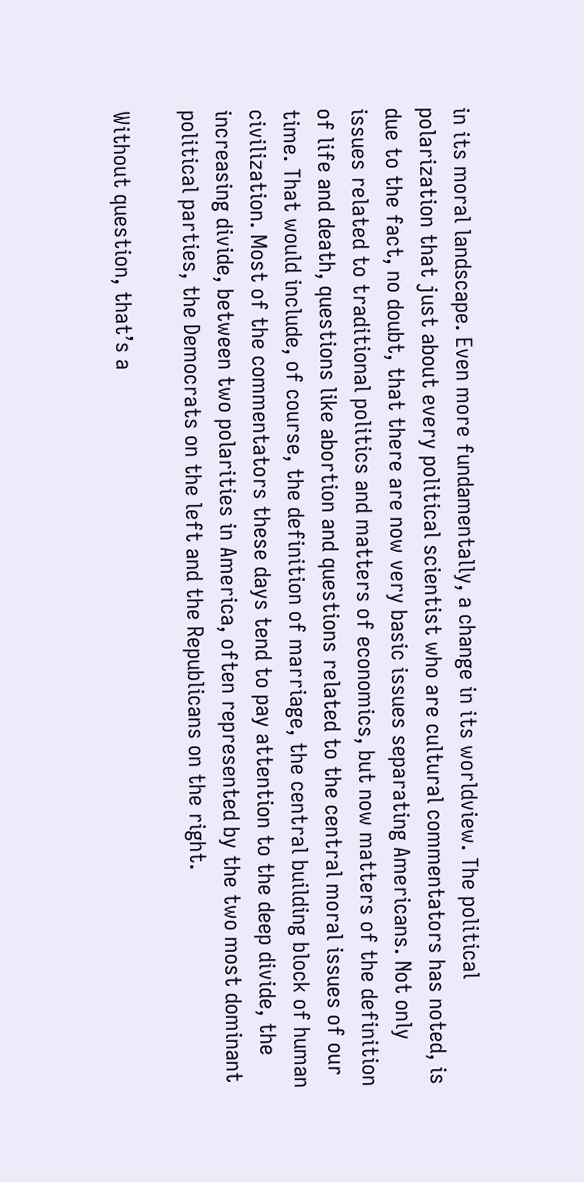in its moral landscape. Even more fundamentally, a change in its worldview. The political polarization that just about every political scientist who are cultural commentators has noted, is due to the fact, no doubt, that there are now very basic issues separating Americans. Not only issues related to traditional politics and matters of economics, but now matters of the definition of life and death, questions like abortion and questions related to the central moral issues of our time. That would include, of course, the definition of marriage, the central building block of human civilization. Most of the commentators these days tend to pay attention to the deep divide, the increasing divide, between two polarities in America, often represented by the two most dominant political parties, the Democrats on the left and the Republicans on the right.

Without question, that’s a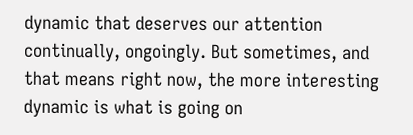dynamic that deserves our attention continually, ongoingly. But sometimes, and that means right now, the more interesting dynamic is what is going on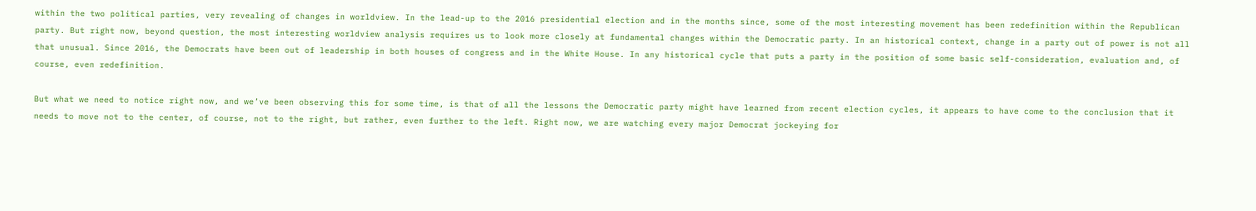within the two political parties, very revealing of changes in worldview. In the lead-up to the 2016 presidential election and in the months since, some of the most interesting movement has been redefinition within the Republican party. But right now, beyond question, the most interesting worldview analysis requires us to look more closely at fundamental changes within the Democratic party. In an historical context, change in a party out of power is not all that unusual. Since 2016, the Democrats have been out of leadership in both houses of congress and in the White House. In any historical cycle that puts a party in the position of some basic self-consideration, evaluation and, of course, even redefinition.

But what we need to notice right now, and we’ve been observing this for some time, is that of all the lessons the Democratic party might have learned from recent election cycles, it appears to have come to the conclusion that it needs to move not to the center, of course, not to the right, but rather, even further to the left. Right now, we are watching every major Democrat jockeying for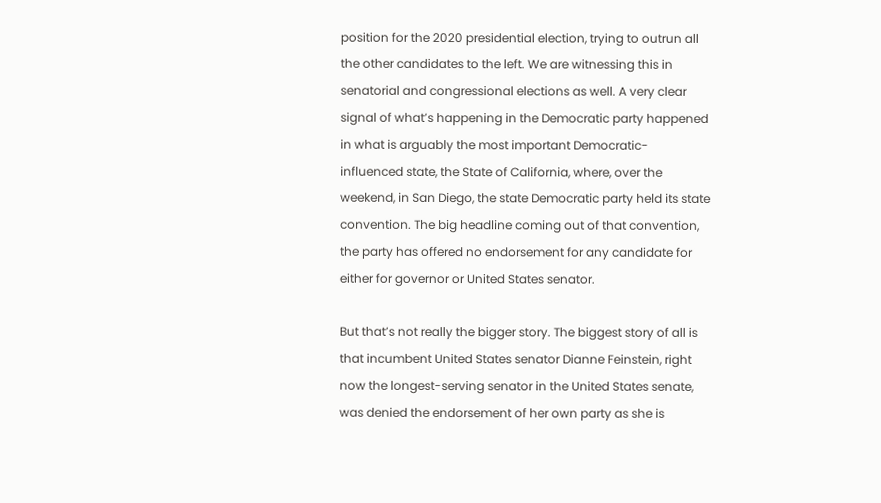position for the 2020 presidential election, trying to outrun all the other candidates to the left. We are witnessing this in senatorial and congressional elections as well. A very clear signal of what’s happening in the Democratic party happened in what is arguably the most important Democratic-influenced state, the State of California, where, over the weekend, in San Diego, the state Democratic party held its state convention. The big headline coming out of that convention, the party has offered no endorsement for any candidate for either for governor or United States senator.

But that’s not really the bigger story. The biggest story of all is that incumbent United States senator Dianne Feinstein, right now the longest-serving senator in the United States senate, was denied the endorsement of her own party as she is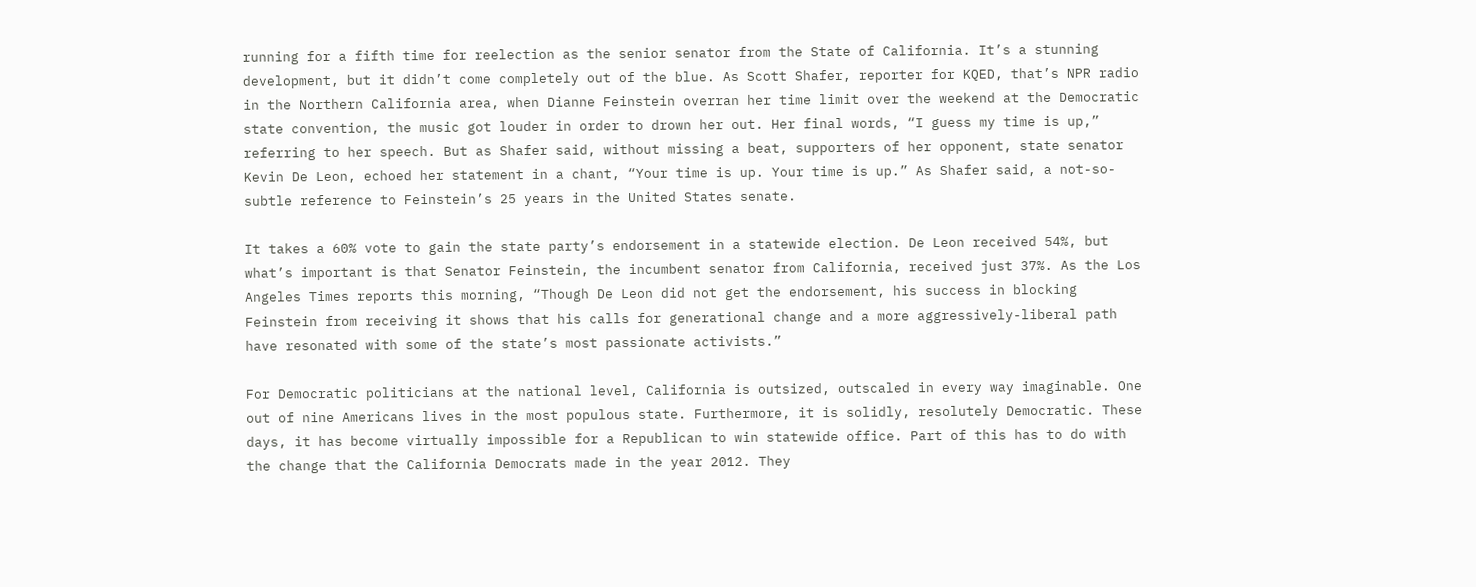running for a fifth time for reelection as the senior senator from the State of California. It’s a stunning development, but it didn’t come completely out of the blue. As Scott Shafer, reporter for KQED, that’s NPR radio in the Northern California area, when Dianne Feinstein overran her time limit over the weekend at the Democratic state convention, the music got louder in order to drown her out. Her final words, “I guess my time is up,” referring to her speech. But as Shafer said, without missing a beat, supporters of her opponent, state senator Kevin De Leon, echoed her statement in a chant, “Your time is up. Your time is up.” As Shafer said, a not-so-subtle reference to Feinstein’s 25 years in the United States senate.

It takes a 60% vote to gain the state party’s endorsement in a statewide election. De Leon received 54%, but what’s important is that Senator Feinstein, the incumbent senator from California, received just 37%. As the Los Angeles Times reports this morning, “Though De Leon did not get the endorsement, his success in blocking Feinstein from receiving it shows that his calls for generational change and a more aggressively-liberal path have resonated with some of the state’s most passionate activists.”

For Democratic politicians at the national level, California is outsized, outscaled in every way imaginable. One out of nine Americans lives in the most populous state. Furthermore, it is solidly, resolutely Democratic. These days, it has become virtually impossible for a Republican to win statewide office. Part of this has to do with the change that the California Democrats made in the year 2012. They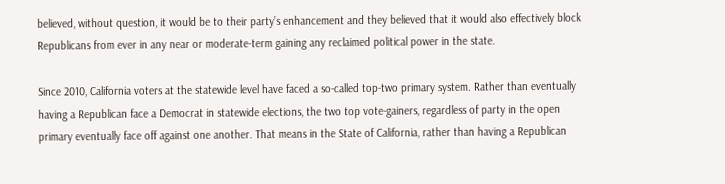believed, without question, it would be to their party’s enhancement and they believed that it would also effectively block Republicans from ever in any near or moderate-term gaining any reclaimed political power in the state.

Since 2010, California voters at the statewide level have faced a so-called top-two primary system. Rather than eventually having a Republican face a Democrat in statewide elections, the two top vote-gainers, regardless of party in the open primary eventually face off against one another. That means in the State of California, rather than having a Republican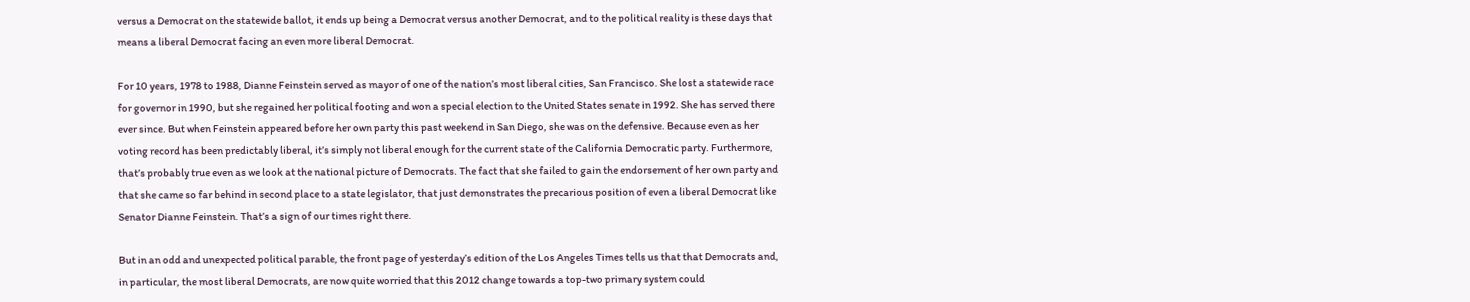versus a Democrat on the statewide ballot, it ends up being a Democrat versus another Democrat, and to the political reality is these days that means a liberal Democrat facing an even more liberal Democrat.

For 10 years, 1978 to 1988, Dianne Feinstein served as mayor of one of the nation’s most liberal cities, San Francisco. She lost a statewide race for governor in 1990, but she regained her political footing and won a special election to the United States senate in 1992. She has served there ever since. But when Feinstein appeared before her own party this past weekend in San Diego, she was on the defensive. Because even as her voting record has been predictably liberal, it’s simply not liberal enough for the current state of the California Democratic party. Furthermore, that’s probably true even as we look at the national picture of Democrats. The fact that she failed to gain the endorsement of her own party and that she came so far behind in second place to a state legislator, that just demonstrates the precarious position of even a liberal Democrat like Senator Dianne Feinstein. That’s a sign of our times right there.

But in an odd and unexpected political parable, the front page of yesterday’s edition of the Los Angeles Times tells us that that Democrats and, in particular, the most liberal Democrats, are now quite worried that this 2012 change towards a top-two primary system could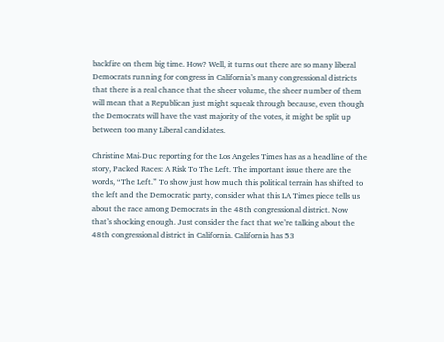backfire on them big time. How? Well, it turns out there are so many liberal Democrats running for congress in California’s many congressional districts that there is a real chance that the sheer volume, the sheer number of them will mean that a Republican just might squeak through because, even though the Democrats will have the vast majority of the votes, it might be split up between too many Liberal candidates.

Christine Mai-Duc reporting for the Los Angeles Times has as a headline of the story, Packed Races: A Risk To The Left. The important issue there are the words, “The Left.” To show just how much this political terrain has shifted to the left and the Democratic party, consider what this LA Times piece tells us about the race among Democrats in the 48th congressional district. Now that’s shocking enough. Just consider the fact that we’re talking about the 48th congressional district in California. California has 53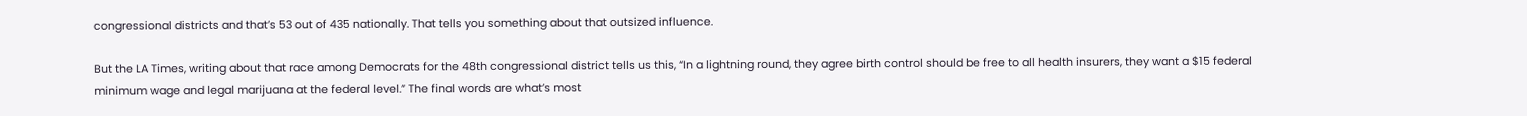congressional districts and that’s 53 out of 435 nationally. That tells you something about that outsized influence.

But the LA Times, writing about that race among Democrats for the 48th congressional district tells us this, “In a lightning round, they agree birth control should be free to all health insurers, they want a $15 federal minimum wage and legal marijuana at the federal level.” The final words are what’s most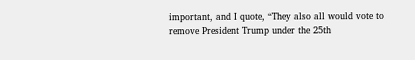important, and I quote, “They also all would vote to remove President Trump under the 25th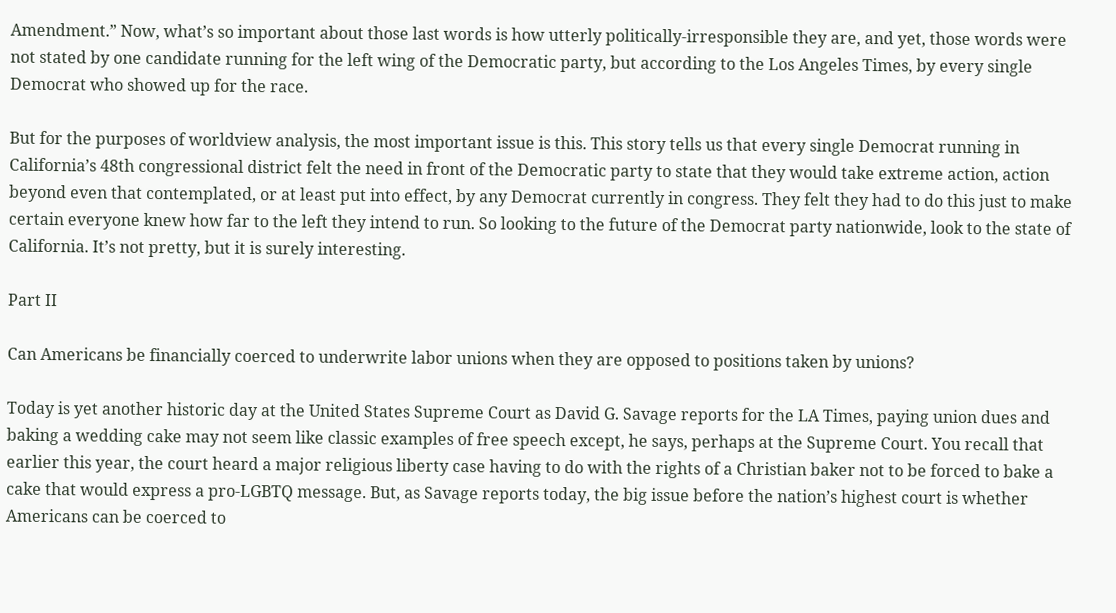Amendment.” Now, what’s so important about those last words is how utterly politically-irresponsible they are, and yet, those words were not stated by one candidate running for the left wing of the Democratic party, but according to the Los Angeles Times, by every single Democrat who showed up for the race.

But for the purposes of worldview analysis, the most important issue is this. This story tells us that every single Democrat running in California’s 48th congressional district felt the need in front of the Democratic party to state that they would take extreme action, action beyond even that contemplated, or at least put into effect, by any Democrat currently in congress. They felt they had to do this just to make certain everyone knew how far to the left they intend to run. So looking to the future of the Democrat party nationwide, look to the state of California. It’s not pretty, but it is surely interesting.

Part II

Can Americans be financially coerced to underwrite labor unions when they are opposed to positions taken by unions?

Today is yet another historic day at the United States Supreme Court as David G. Savage reports for the LA Times, paying union dues and baking a wedding cake may not seem like classic examples of free speech except, he says, perhaps at the Supreme Court. You recall that earlier this year, the court heard a major religious liberty case having to do with the rights of a Christian baker not to be forced to bake a cake that would express a pro-LGBTQ message. But, as Savage reports today, the big issue before the nation’s highest court is whether Americans can be coerced to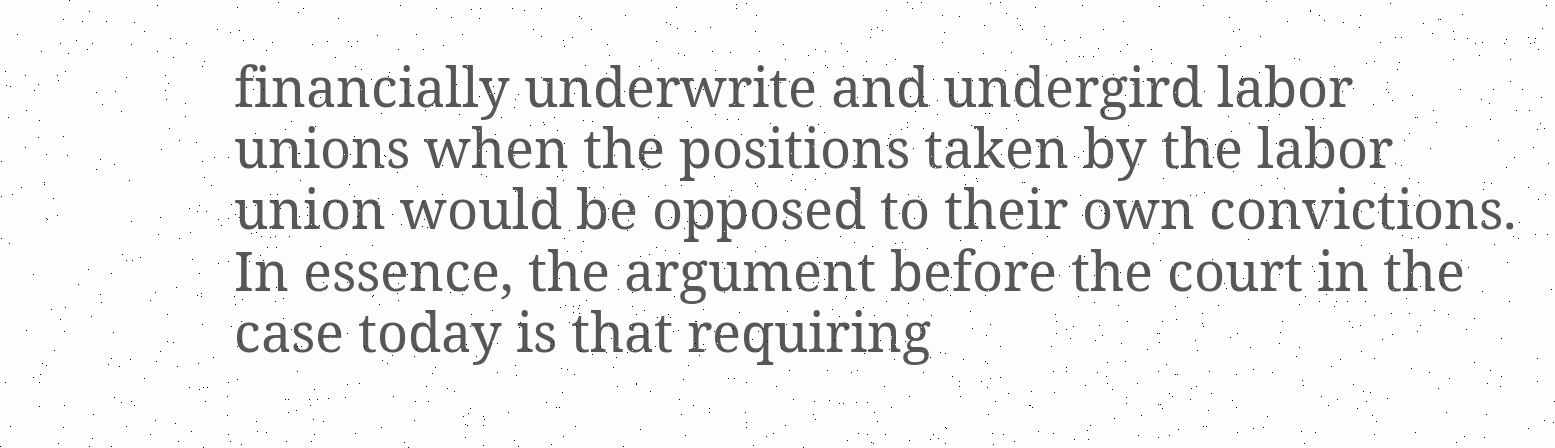financially underwrite and undergird labor unions when the positions taken by the labor union would be opposed to their own convictions. In essence, the argument before the court in the case today is that requiring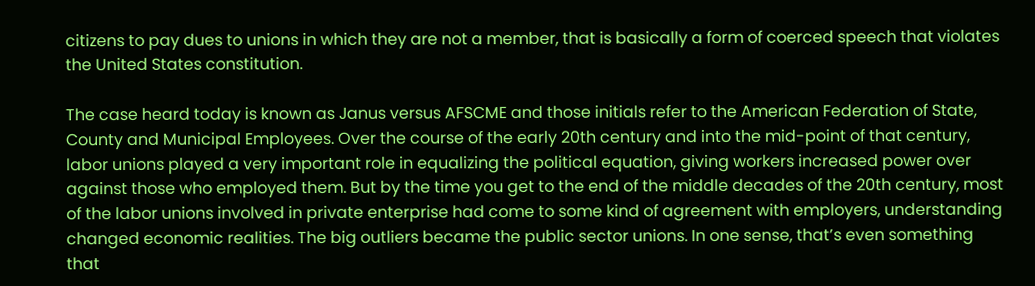citizens to pay dues to unions in which they are not a member, that is basically a form of coerced speech that violates the United States constitution.

The case heard today is known as Janus versus AFSCME and those initials refer to the American Federation of State, County and Municipal Employees. Over the course of the early 20th century and into the mid-point of that century, labor unions played a very important role in equalizing the political equation, giving workers increased power over against those who employed them. But by the time you get to the end of the middle decades of the 20th century, most of the labor unions involved in private enterprise had come to some kind of agreement with employers, understanding changed economic realities. The big outliers became the public sector unions. In one sense, that’s even something that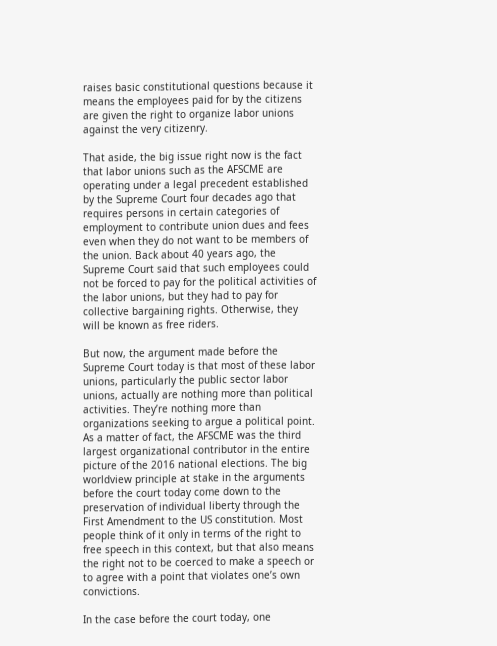raises basic constitutional questions because it means the employees paid for by the citizens are given the right to organize labor unions against the very citizenry.

That aside, the big issue right now is the fact that labor unions such as the AFSCME are operating under a legal precedent established by the Supreme Court four decades ago that requires persons in certain categories of employment to contribute union dues and fees even when they do not want to be members of the union. Back about 40 years ago, the Supreme Court said that such employees could not be forced to pay for the political activities of the labor unions, but they had to pay for collective bargaining rights. Otherwise, they will be known as free riders.

But now, the argument made before the Supreme Court today is that most of these labor unions, particularly the public sector labor unions, actually are nothing more than political activities. They’re nothing more than organizations seeking to argue a political point. As a matter of fact, the AFSCME was the third largest organizational contributor in the entire picture of the 2016 national elections. The big worldview principle at stake in the arguments before the court today come down to the preservation of individual liberty through the First Amendment to the US constitution. Most people think of it only in terms of the right to free speech in this context, but that also means the right not to be coerced to make a speech or to agree with a point that violates one’s own convictions.

In the case before the court today, one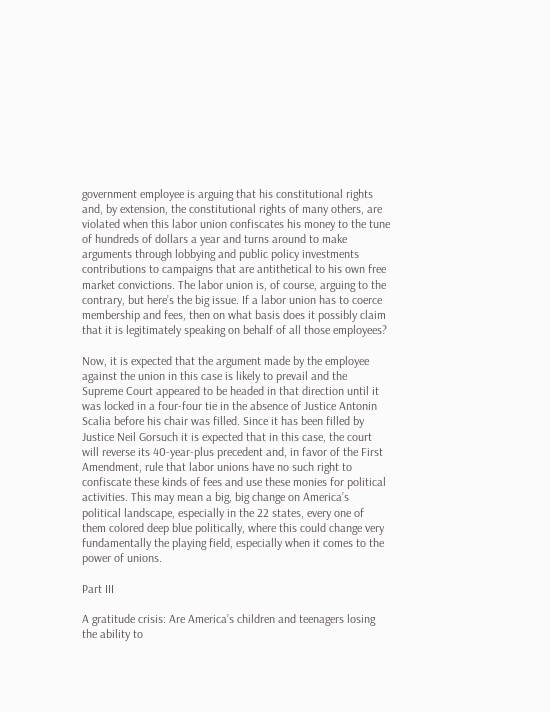government employee is arguing that his constitutional rights and, by extension, the constitutional rights of many others, are violated when this labor union confiscates his money to the tune of hundreds of dollars a year and turns around to make arguments through lobbying and public policy investments contributions to campaigns that are antithetical to his own free market convictions. The labor union is, of course, arguing to the contrary, but here’s the big issue. If a labor union has to coerce membership and fees, then on what basis does it possibly claim that it is legitimately speaking on behalf of all those employees?

Now, it is expected that the argument made by the employee against the union in this case is likely to prevail and the Supreme Court appeared to be headed in that direction until it was locked in a four-four tie in the absence of Justice Antonin Scalia before his chair was filled. Since it has been filled by Justice Neil Gorsuch it is expected that in this case, the court will reverse its 40-year-plus precedent and, in favor of the First Amendment, rule that labor unions have no such right to confiscate these kinds of fees and use these monies for political activities. This may mean a big, big change on America’s political landscape, especially in the 22 states, every one of them colored deep blue politically, where this could change very fundamentally the playing field, especially when it comes to the power of unions.

Part III

A gratitude crisis: Are America’s children and teenagers losing the ability to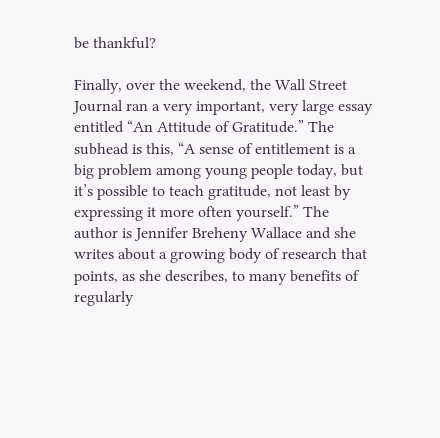be thankful?

Finally, over the weekend, the Wall Street Journal ran a very important, very large essay entitled “An Attitude of Gratitude.” The subhead is this, “A sense of entitlement is a big problem among young people today, but it’s possible to teach gratitude, not least by expressing it more often yourself.” The author is Jennifer Breheny Wallace and she writes about a growing body of research that points, as she describes, to many benefits of regularly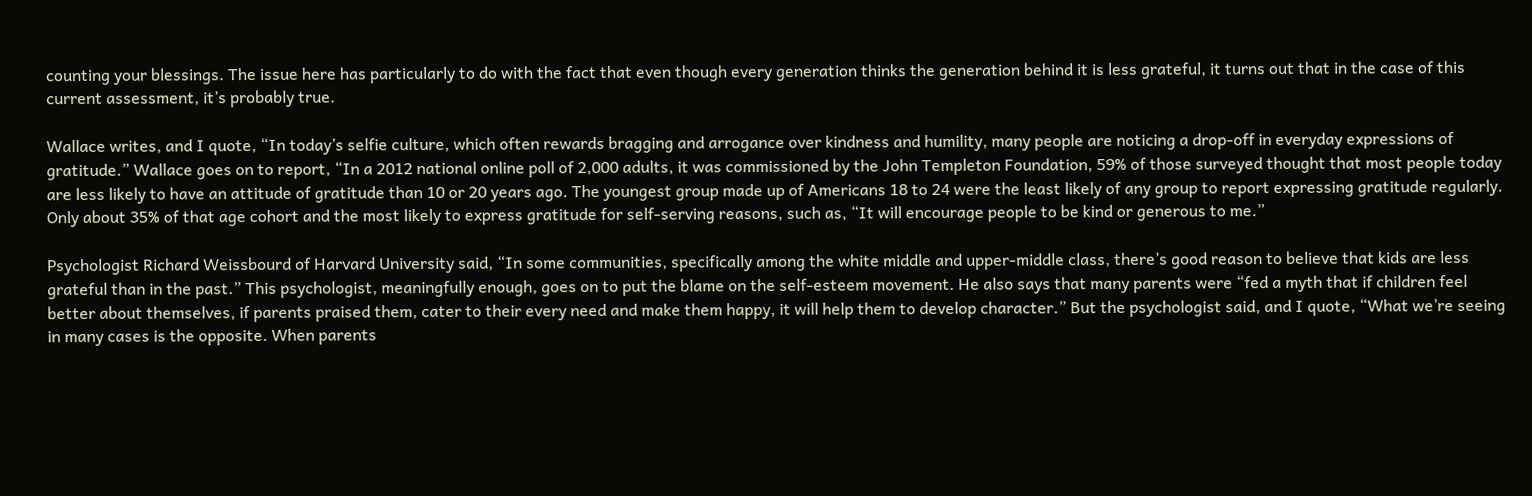counting your blessings. The issue here has particularly to do with the fact that even though every generation thinks the generation behind it is less grateful, it turns out that in the case of this current assessment, it’s probably true.

Wallace writes, and I quote, “In today’s selfie culture, which often rewards bragging and arrogance over kindness and humility, many people are noticing a drop-off in everyday expressions of gratitude.” Wallace goes on to report, “In a 2012 national online poll of 2,000 adults, it was commissioned by the John Templeton Foundation, 59% of those surveyed thought that most people today are less likely to have an attitude of gratitude than 10 or 20 years ago. The youngest group made up of Americans 18 to 24 were the least likely of any group to report expressing gratitude regularly. Only about 35% of that age cohort and the most likely to express gratitude for self-serving reasons, such as, “It will encourage people to be kind or generous to me.”

Psychologist Richard Weissbourd of Harvard University said, “In some communities, specifically among the white middle and upper-middle class, there’s good reason to believe that kids are less grateful than in the past.” This psychologist, meaningfully enough, goes on to put the blame on the self-esteem movement. He also says that many parents were “fed a myth that if children feel better about themselves, if parents praised them, cater to their every need and make them happy, it will help them to develop character.” But the psychologist said, and I quote, “What we’re seeing in many cases is the opposite. When parents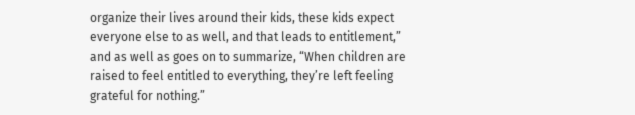organize their lives around their kids, these kids expect everyone else to as well, and that leads to entitlement,” and as well as goes on to summarize, “When children are raised to feel entitled to everything, they’re left feeling grateful for nothing.”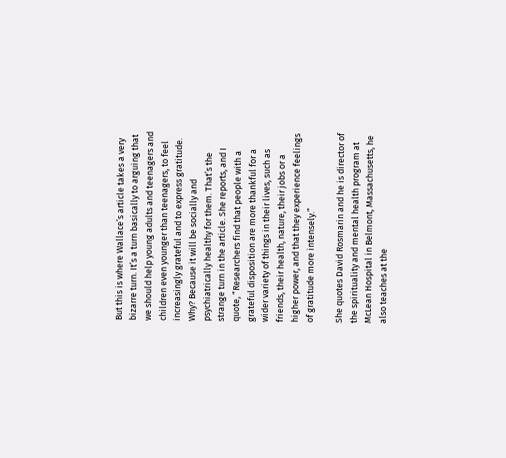But this is where Wallace’s article takes a very bizarre turn. It’s a turn basically to arguing that we should help young adults and teenagers and children even younger than teenagers, to feel increasingly grateful and to express gratitude. Why? Because it will be socially and psychiatrically healthy for them. That’s the strange turn in the article. She reports, and I quote, “Researchers find that people with a grateful disposition are more thankful for a wider variety of things in their lives, such as friends, their health, nature, their jobs or a higher power, and that they experience feelings of gratitude more intensely.”

She quotes David Rosmarin and he is director of the spirituality and mental health program at McLean Hospital in Belmont, Massachusetts, he also teaches at the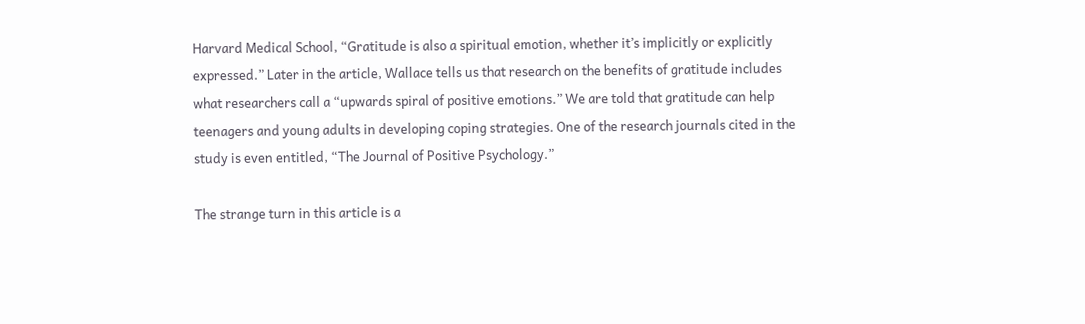Harvard Medical School, “Gratitude is also a spiritual emotion, whether it’s implicitly or explicitly expressed.” Later in the article, Wallace tells us that research on the benefits of gratitude includes what researchers call a “upwards spiral of positive emotions.” We are told that gratitude can help teenagers and young adults in developing coping strategies. One of the research journals cited in the study is even entitled, “The Journal of Positive Psychology.”

The strange turn in this article is a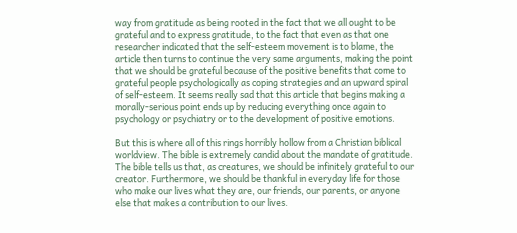way from gratitude as being rooted in the fact that we all ought to be grateful and to express gratitude, to the fact that even as that one researcher indicated that the self-esteem movement is to blame, the article then turns to continue the very same arguments, making the point that we should be grateful because of the positive benefits that come to grateful people psychologically as coping strategies and an upward spiral of self-esteem. It seems really sad that this article that begins making a morally-serious point ends up by reducing everything once again to psychology or psychiatry or to the development of positive emotions.

But this is where all of this rings horribly hollow from a Christian biblical worldview. The bible is extremely candid about the mandate of gratitude. The bible tells us that, as creatures, we should be infinitely grateful to our creator. Furthermore, we should be thankful in everyday life for those who make our lives what they are, our friends, our parents, or anyone else that makes a contribution to our lives.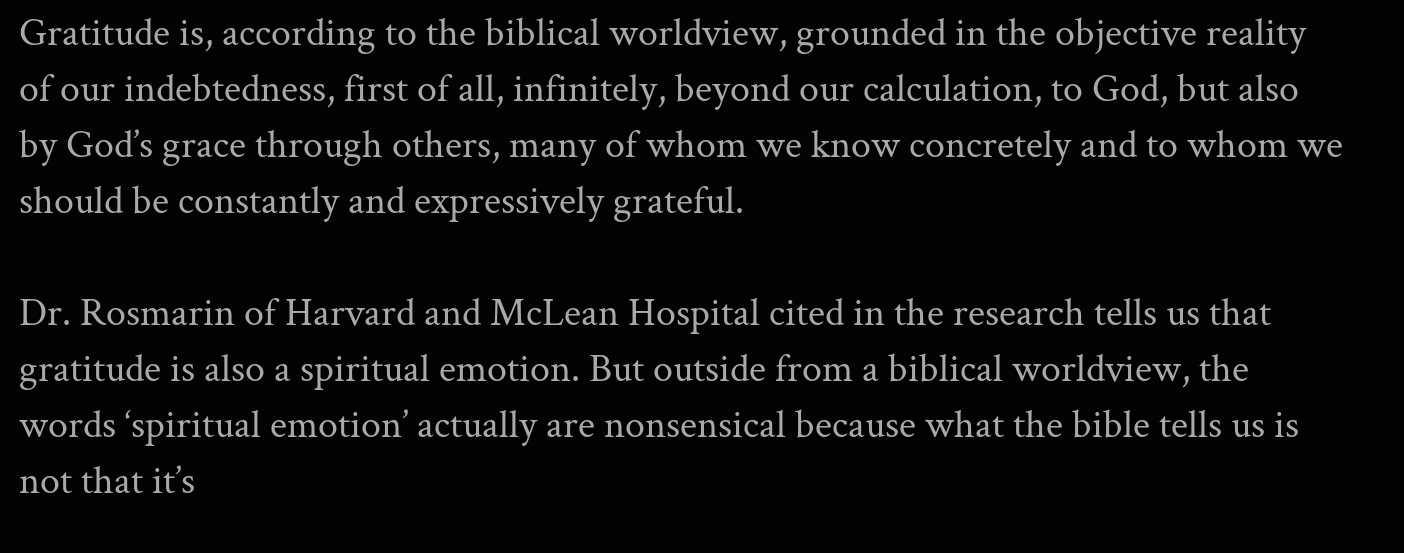Gratitude is, according to the biblical worldview, grounded in the objective reality of our indebtedness, first of all, infinitely, beyond our calculation, to God, but also by God’s grace through others, many of whom we know concretely and to whom we should be constantly and expressively grateful.

Dr. Rosmarin of Harvard and McLean Hospital cited in the research tells us that gratitude is also a spiritual emotion. But outside from a biblical worldview, the words ‘spiritual emotion’ actually are nonsensical because what the bible tells us is not that it’s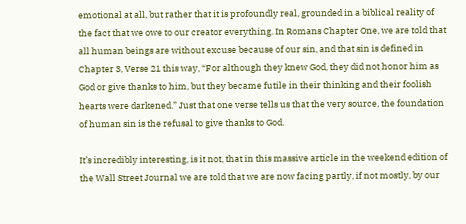emotional at all, but rather that it is profoundly real, grounded in a biblical reality of the fact that we owe to our creator everything. In Romans Chapter One, we are told that all human beings are without excuse because of our sin, and that sin is defined in Chapter 3, Verse 21 this way, “For although they knew God, they did not honor him as God or give thanks to him, but they became futile in their thinking and their foolish hearts were darkened.” Just that one verse tells us that the very source, the foundation of human sin is the refusal to give thanks to God.

It’s incredibly interesting, is it not, that in this massive article in the weekend edition of the Wall Street Journal we are told that we are now facing partly, if not mostly, by our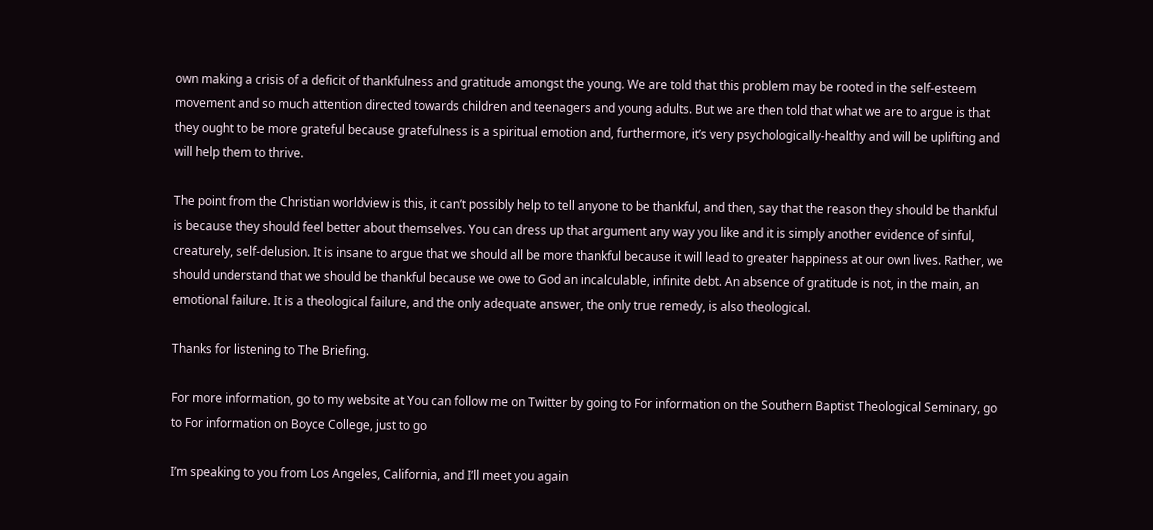own making a crisis of a deficit of thankfulness and gratitude amongst the young. We are told that this problem may be rooted in the self-esteem movement and so much attention directed towards children and teenagers and young adults. But we are then told that what we are to argue is that they ought to be more grateful because gratefulness is a spiritual emotion and, furthermore, it’s very psychologically-healthy and will be uplifting and will help them to thrive.

The point from the Christian worldview is this, it can’t possibly help to tell anyone to be thankful, and then, say that the reason they should be thankful is because they should feel better about themselves. You can dress up that argument any way you like and it is simply another evidence of sinful, creaturely, self-delusion. It is insane to argue that we should all be more thankful because it will lead to greater happiness at our own lives. Rather, we should understand that we should be thankful because we owe to God an incalculable, infinite debt. An absence of gratitude is not, in the main, an emotional failure. It is a theological failure, and the only adequate answer, the only true remedy, is also theological.

Thanks for listening to The Briefing.

For more information, go to my website at You can follow me on Twitter by going to For information on the Southern Baptist Theological Seminary, go to For information on Boyce College, just to go

I’m speaking to you from Los Angeles, California, and I’ll meet you again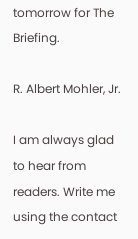tomorrow for The Briefing.

R. Albert Mohler, Jr.

I am always glad to hear from readers. Write me using the contact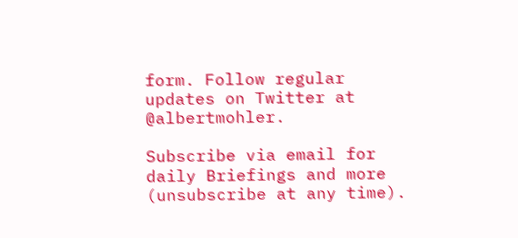form. Follow regular updates on Twitter at @albertmohler.

Subscribe via email for daily Briefings and more (unsubscribe at any time).